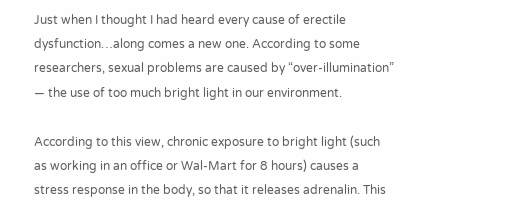Just when I thought I had heard every cause of erectile dysfunction…along comes a new one. According to some researchers, sexual problems are caused by “over-illumination” — the use of too much bright light in our environment.

According to this view, chronic exposure to bright light (such as working in an office or Wal-Mart for 8 hours) causes a stress response in the body, so that it releases adrenalin. This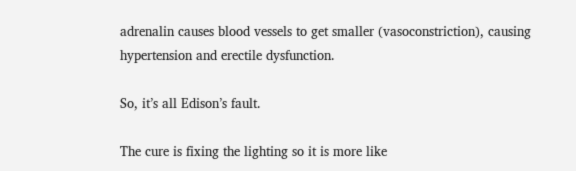adrenalin causes blood vessels to get smaller (vasoconstriction), causing hypertension and erectile dysfunction.

So, it’s all Edison’s fault.

The cure is fixing the lighting so it is more like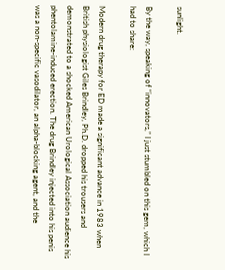sunlight.

By the way, speaking of “innovators,” I just stumbled on this gem, which I had to share:

Modern drug therapy for ED made a significant advance in 1983 when British physiologist Giles Brindley, Ph.D. dropped his trousers and demonstrated to a shocked American Urological Association audience his phentolamine-induced erection. The drug Brindley injected into his penis was a non-specific vasodilator, an alpha-blocking agent, and the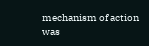mechanism of action was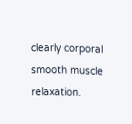clearly corporal smooth muscle relaxation.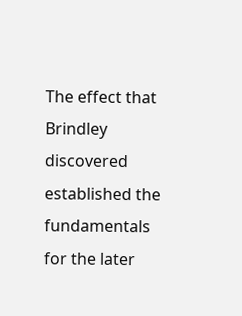The effect that Brindley discovered established the fundamentals for the later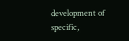development of specific,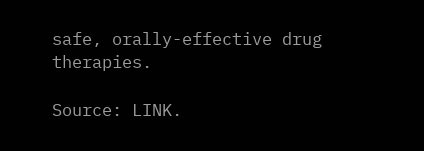safe, orally-effective drug therapies.

Source: LINK.